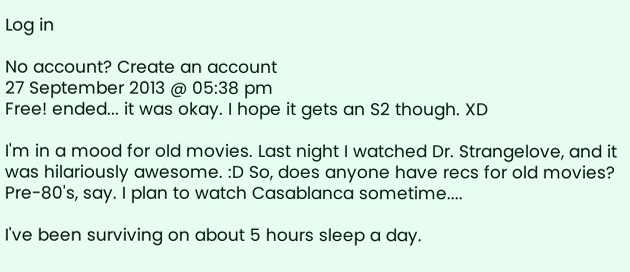Log in

No account? Create an account
27 September 2013 @ 05:38 pm
Free! ended... it was okay. I hope it gets an S2 though. XD

I'm in a mood for old movies. Last night I watched Dr. Strangelove, and it was hilariously awesome. :D So, does anyone have recs for old movies? Pre-80's, say. I plan to watch Casablanca sometime....

I've been surviving on about 5 hours sleep a day.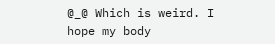@_@ Which is weird. I hope my body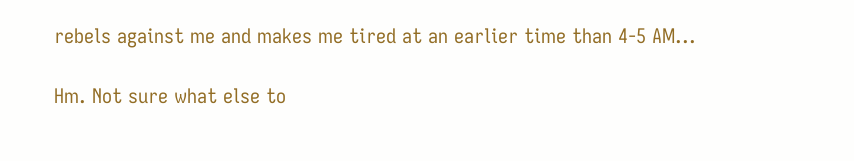rebels against me and makes me tired at an earlier time than 4-5 AM...

Hm. Not sure what else to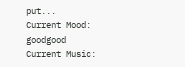put...
Current Mood: goodgood
Current Music: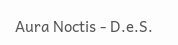Aura Noctis - D.e.S.